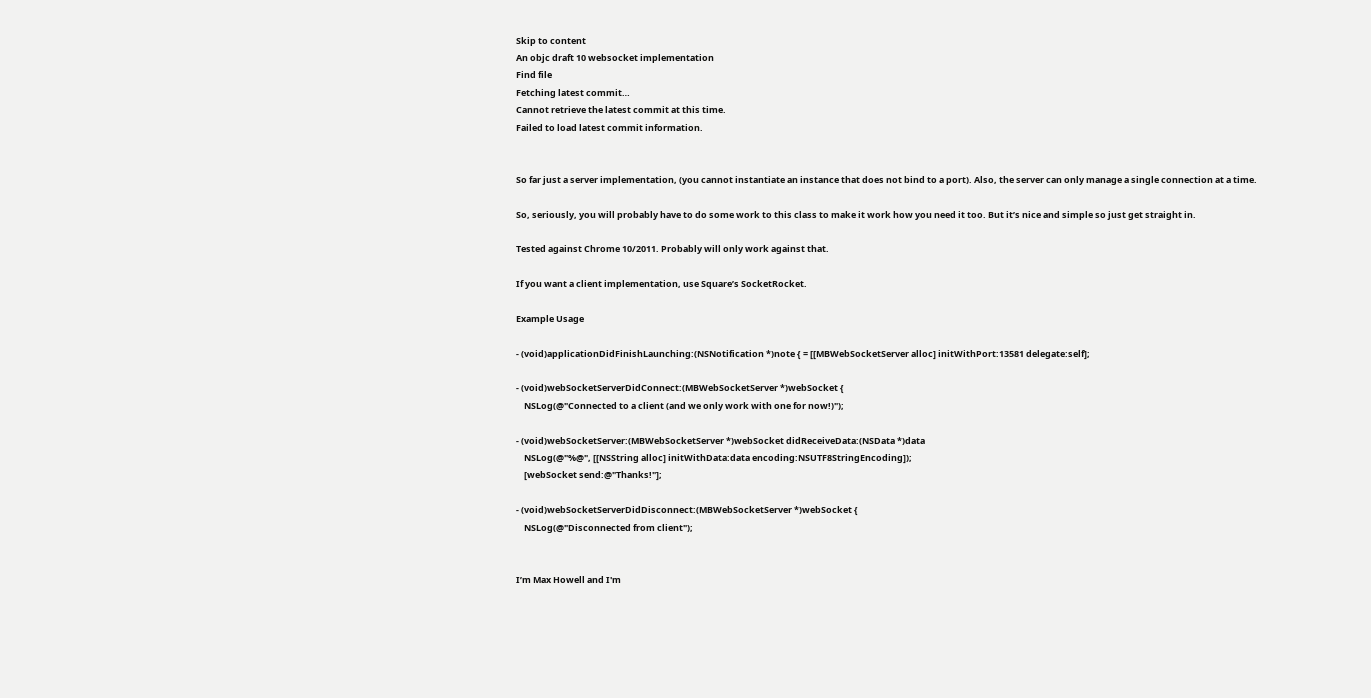Skip to content
An objc draft 10 websocket implementation
Find file
Fetching latest commit…
Cannot retrieve the latest commit at this time.
Failed to load latest commit information.


So far just a server implementation, (you cannot instantiate an instance that does not bind to a port). Also, the server can only manage a single connection at a time.

So, seriously, you will probably have to do some work to this class to make it work how you need it too. But it’s nice and simple so just get straight in.

Tested against Chrome 10/2011. Probably will only work against that.

If you want a client implementation, use Square’s SocketRocket.

Example Usage

- (void)applicationDidFinishLaunching:(NSNotification *)note { = [[MBWebSocketServer alloc] initWithPort:13581 delegate:self];

- (void)webSocketServerDidConnect:(MBWebSocketServer *)webSocket {
    NSLog(@"Connected to a client (and we only work with one for now!)");

- (void)webSocketServer:(MBWebSocketServer *)webSocket didReceiveData:(NSData *)data
    NSLog(@"%@", [[NSString alloc] initWithData:data encoding:NSUTF8StringEncoding]);
    [webSocket send:@"Thanks!"];

- (void)webSocketServerDidDisconnect:(MBWebSocketServer *)webSocket {
    NSLog(@"Disconnected from client");


I’m Max Howell and I'm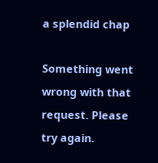a splendid chap

Something went wrong with that request. Please try again.